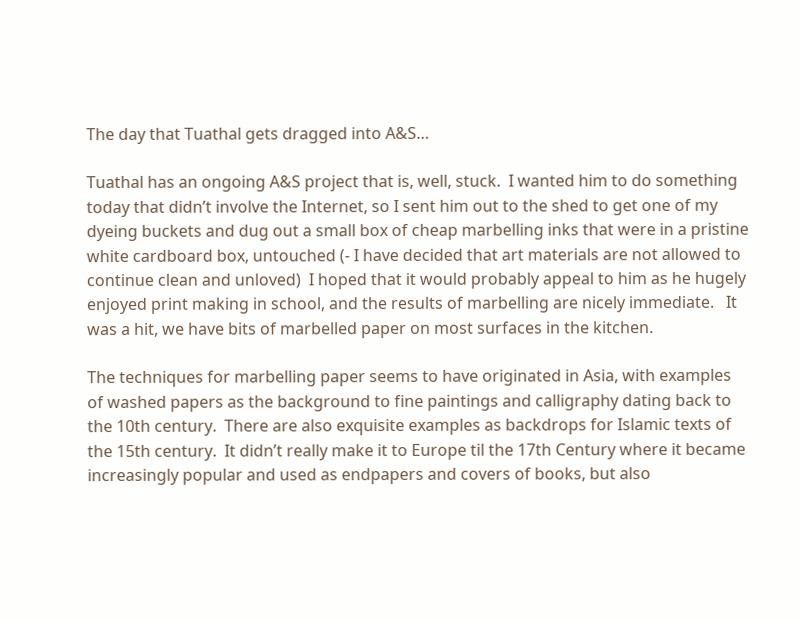The day that Tuathal gets dragged into A&S…

Tuathal has an ongoing A&S project that is, well, stuck.  I wanted him to do something today that didn’t involve the Internet, so I sent him out to the shed to get one of my dyeing buckets and dug out a small box of cheap marbelling inks that were in a pristine white cardboard box, untouched (- I have decided that art materials are not allowed to continue clean and unloved)  I hoped that it would probably appeal to him as he hugely enjoyed print making in school, and the results of marbelling are nicely immediate.   It was a hit, we have bits of marbelled paper on most surfaces in the kitchen.

The techniques for marbelling paper seems to have originated in Asia, with examples of washed papers as the background to fine paintings and calligraphy dating back to the 10th century.  There are also exquisite examples as backdrops for Islamic texts of the 15th century.  It didn’t really make it to Europe til the 17th Century where it became increasingly popular and used as endpapers and covers of books, but also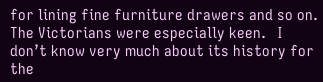for lining fine furniture drawers and so on. The Victorians were especially keen.   I don’t know very much about its history for the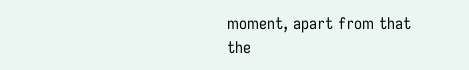moment, apart from that the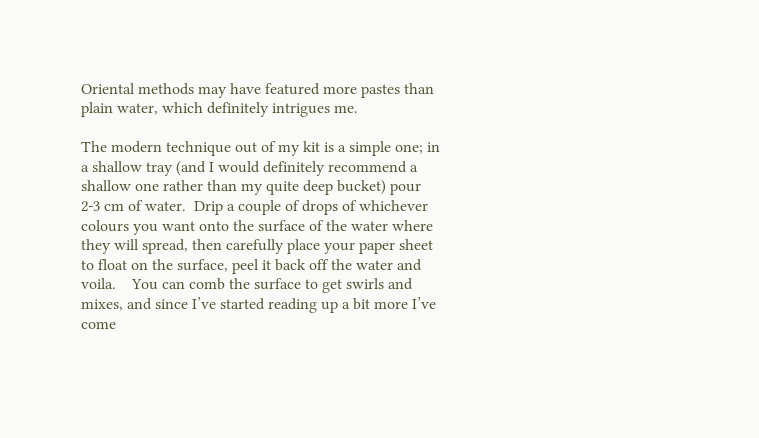Oriental methods may have featured more pastes than plain water, which definitely intrigues me.

The modern technique out of my kit is a simple one; in a shallow tray (and I would definitely recommend a shallow one rather than my quite deep bucket) pour 2-3 cm of water.  Drip a couple of drops of whichever colours you want onto the surface of the water where they will spread, then carefully place your paper sheet to float on the surface, peel it back off the water and voila.    You can comb the surface to get swirls and mixes, and since I’ve started reading up a bit more I’ve come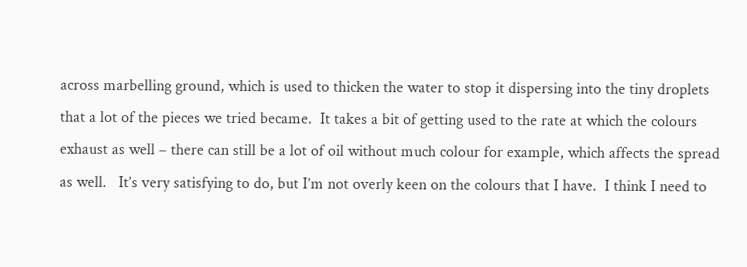across marbelling ground, which is used to thicken the water to stop it dispersing into the tiny droplets that a lot of the pieces we tried became.  It takes a bit of getting used to the rate at which the colours exhaust as well – there can still be a lot of oil without much colour for example, which affects the spread as well.   It’s very satisfying to do, but I’m not overly keen on the colours that I have.  I think I need to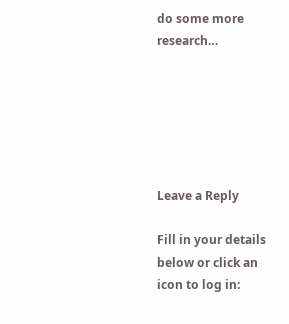do some more research…






Leave a Reply

Fill in your details below or click an icon to log in: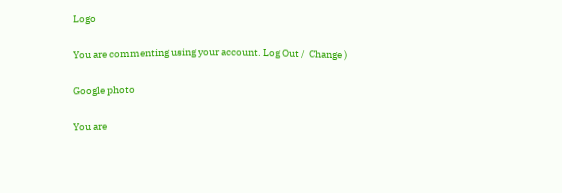Logo

You are commenting using your account. Log Out /  Change )

Google photo

You are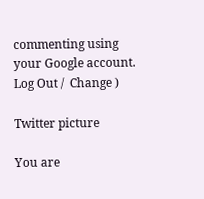commenting using your Google account. Log Out /  Change )

Twitter picture

You are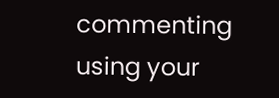commenting using your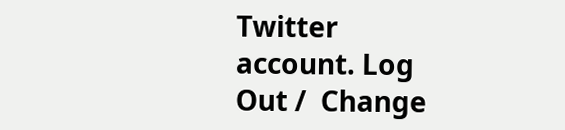Twitter account. Log Out /  Change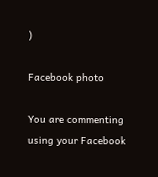)

Facebook photo

You are commenting using your Facebook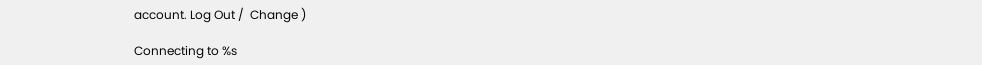account. Log Out /  Change )

Connecting to %s